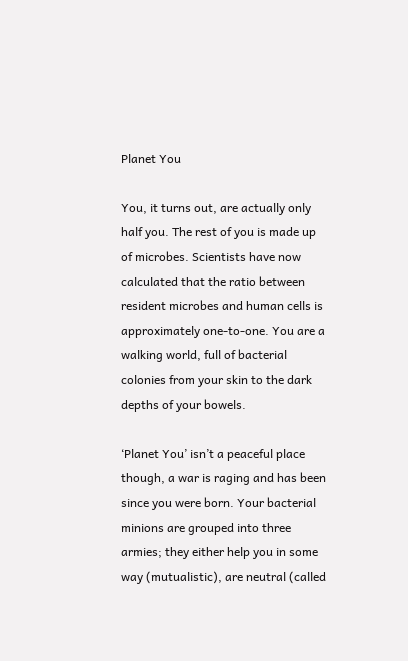Planet You

You, it turns out, are actually only half you. The rest of you is made up of microbes. Scientists have now calculated that the ratio between resident microbes and human cells is approximately one-to-one. You are a walking world, full of bacterial colonies from your skin to the dark depths of your bowels.

‘Planet You’ isn’t a peaceful place though, a war is raging and has been since you were born. Your bacterial minions are grouped into three armies; they either help you in some way (mutualistic), are neutral (called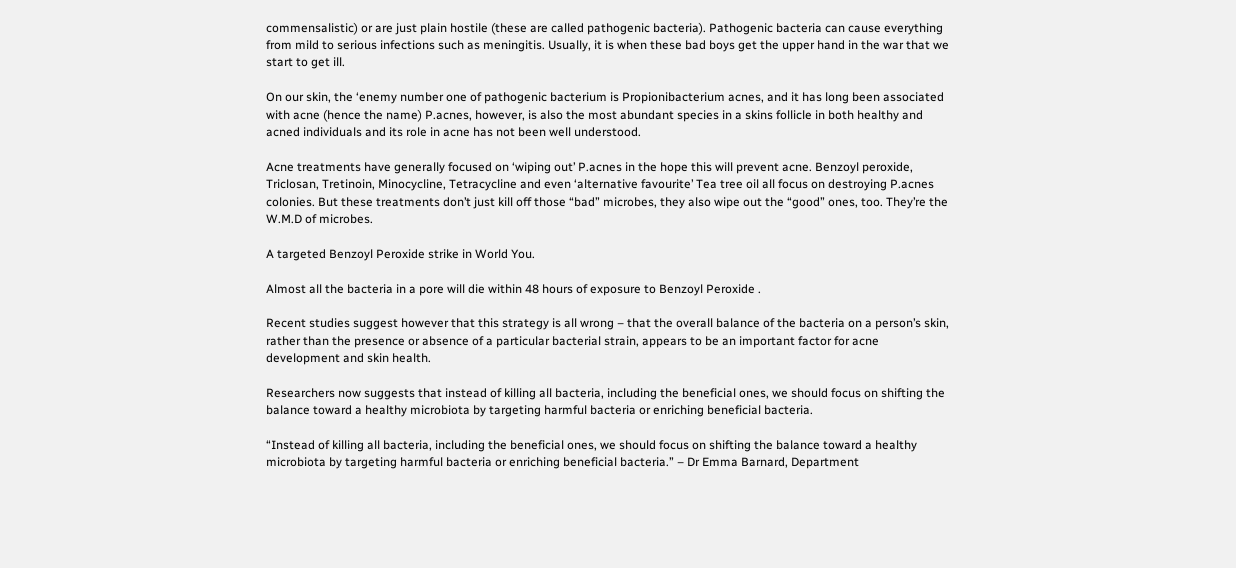commensalistic) or are just plain hostile (these are called pathogenic bacteria). Pathogenic bacteria can cause everything from mild to serious infections such as meningitis. Usually, it is when these bad boys get the upper hand in the war that we start to get ill.

On our skin, the ‘enemy number one of pathogenic bacterium is Propionibacterium acnes, and it has long been associated with acne (hence the name) P.acnes, however, is also the most abundant species in a skins follicle in both healthy and acned individuals and its role in acne has not been well understood.

Acne treatments have generally focused on ‘wiping out’ P.acnes in the hope this will prevent acne. Benzoyl peroxide, Triclosan, Tretinoin, Minocycline, Tetracycline and even ‘alternative favourite’ Tea tree oil all focus on destroying P.acnes colonies. But these treatments don’t just kill off those “bad” microbes, they also wipe out the “good” ones, too. They’re the W.M.D of microbes.

A targeted Benzoyl Peroxide strike in World You.

Almost all the bacteria in a pore will die within 48 hours of exposure to Benzoyl Peroxide .

Recent studies suggest however that this strategy is all wrong – that the overall balance of the bacteria on a person’s skin, rather than the presence or absence of a particular bacterial strain, appears to be an important factor for acne development and skin health.

Researchers now suggests that instead of killing all bacteria, including the beneficial ones, we should focus on shifting the balance toward a healthy microbiota by targeting harmful bacteria or enriching beneficial bacteria.

“Instead of killing all bacteria, including the beneficial ones, we should focus on shifting the balance toward a healthy microbiota by targeting harmful bacteria or enriching beneficial bacteria.” – Dr Emma Barnard, Department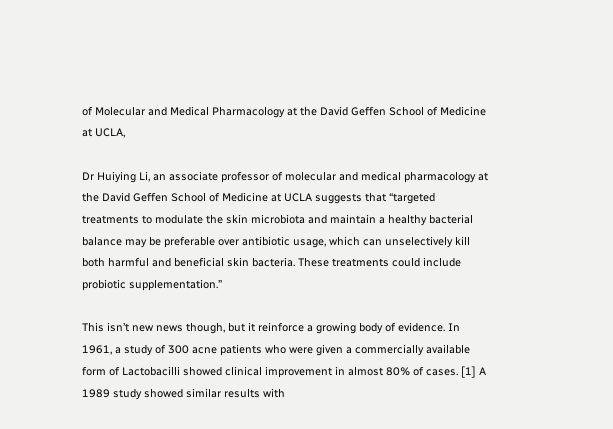of Molecular and Medical Pharmacology at the David Geffen School of Medicine at UCLA,

Dr Huiying Li, an associate professor of molecular and medical pharmacology at the David Geffen School of Medicine at UCLA suggests that “targeted treatments to modulate the skin microbiota and maintain a healthy bacterial balance may be preferable over antibiotic usage, which can unselectively kill both harmful and beneficial skin bacteria. These treatments could include probiotic supplementation.”

This isn’t new news though, but it reinforce a growing body of evidence. In 1961, a study of 300 acne patients who were given a commercially available form of Lactobacilli showed clinical improvement in almost 80% of cases. [1] A 1989 study showed similar results with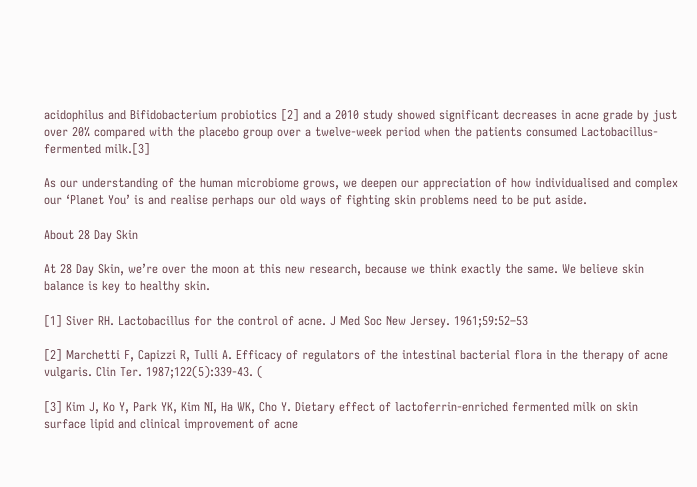acidophilus and Bifidobacterium probiotics [2] and a 2010 study showed significant decreases in acne grade by just over 20% compared with the placebo group over a twelve-week period when the patients consumed Lactobacillus-fermented milk.[3]

As our understanding of the human microbiome grows, we deepen our appreciation of how individualised and complex our ‘Planet You’ is and realise perhaps our old ways of fighting skin problems need to be put aside.

About 28 Day Skin

At 28 Day Skin, we’re over the moon at this new research, because we think exactly the same. We believe skin balance is key to healthy skin.

[1] Siver RH. Lactobacillus for the control of acne. J Med Soc New Jersey. 1961;59:52–53

[2] Marchetti F, Capizzi R, Tulli A. Efficacy of regulators of the intestinal bacterial flora in the therapy of acne vulgaris. Clin Ter. 1987;122(5):339-43. (

[3] Kim J, Ko Y, Park YK, Kim NI, Ha WK, Cho Y. Dietary effect of lactoferrin-enriched fermented milk on skin surface lipid and clinical improvement of acne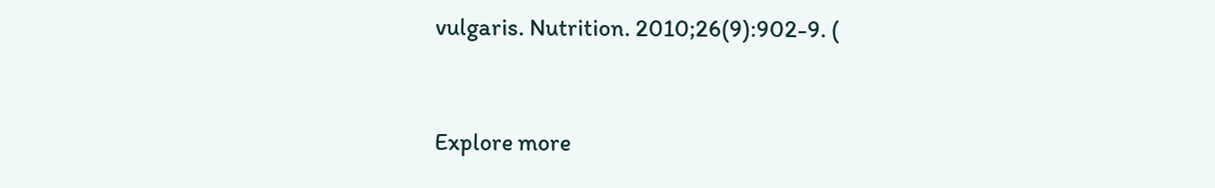vulgaris. Nutrition. 2010;26(9):902-9. (


Explore more